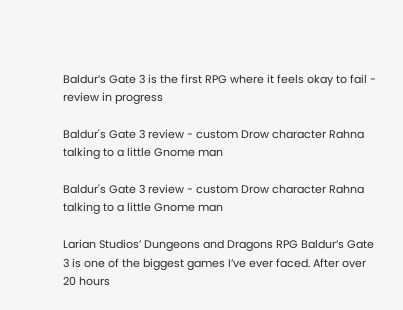Baldur’s Gate 3 is the first RPG where it feels okay to fail - review in progress

Baldur's Gate 3 review - custom Drow character Rahna talking to a little Gnome man

Baldur's Gate 3 review - custom Drow character Rahna talking to a little Gnome man

Larian Studios’ Dungeons and Dragons RPG Baldur’s Gate 3 is one of the biggest games I’ve ever faced. After over 20 hours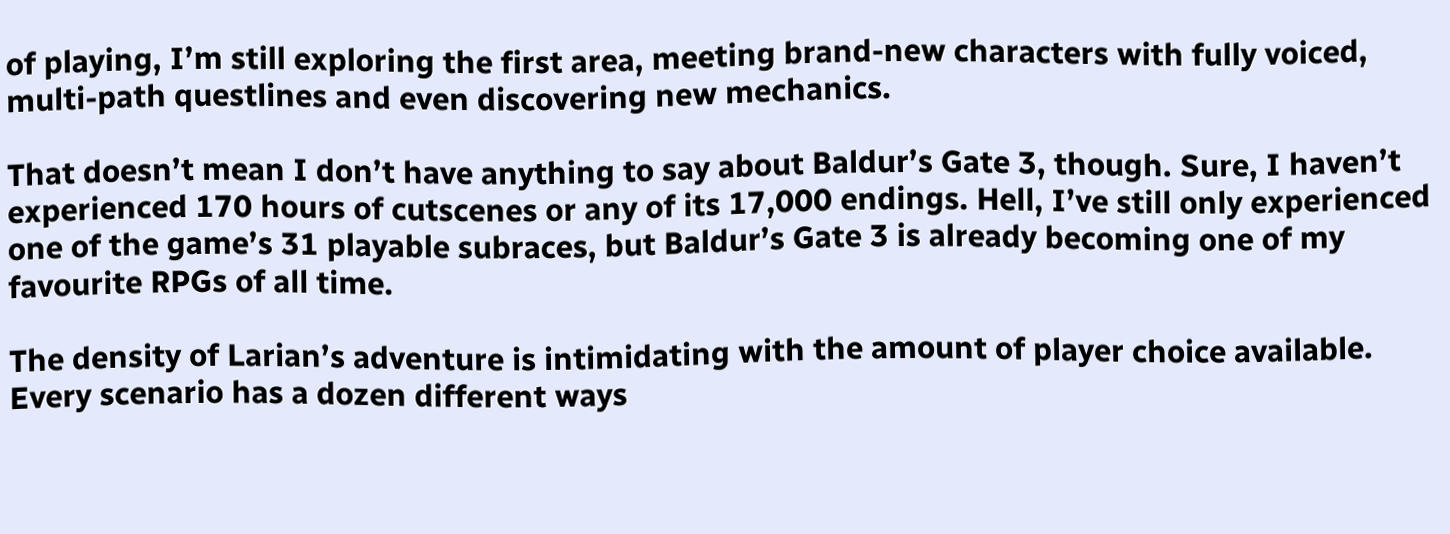of playing, I’m still exploring the first area, meeting brand-new characters with fully voiced, multi-path questlines and even discovering new mechanics.

That doesn’t mean I don’t have anything to say about Baldur’s Gate 3, though. Sure, I haven’t experienced 170 hours of cutscenes or any of its 17,000 endings. Hell, I’ve still only experienced one of the game’s 31 playable subraces, but Baldur’s Gate 3 is already becoming one of my favourite RPGs of all time.

The density of Larian’s adventure is intimidating with the amount of player choice available. Every scenario has a dozen different ways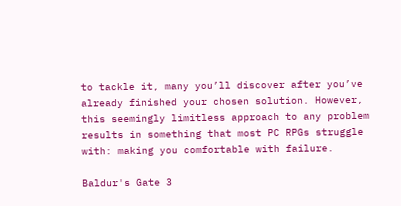to tackle it, many you’ll discover after you’ve already finished your chosen solution. However, this seemingly limitless approach to any problem results in something that most PC RPGs struggle with: making you comfortable with failure.

Baldur's Gate 3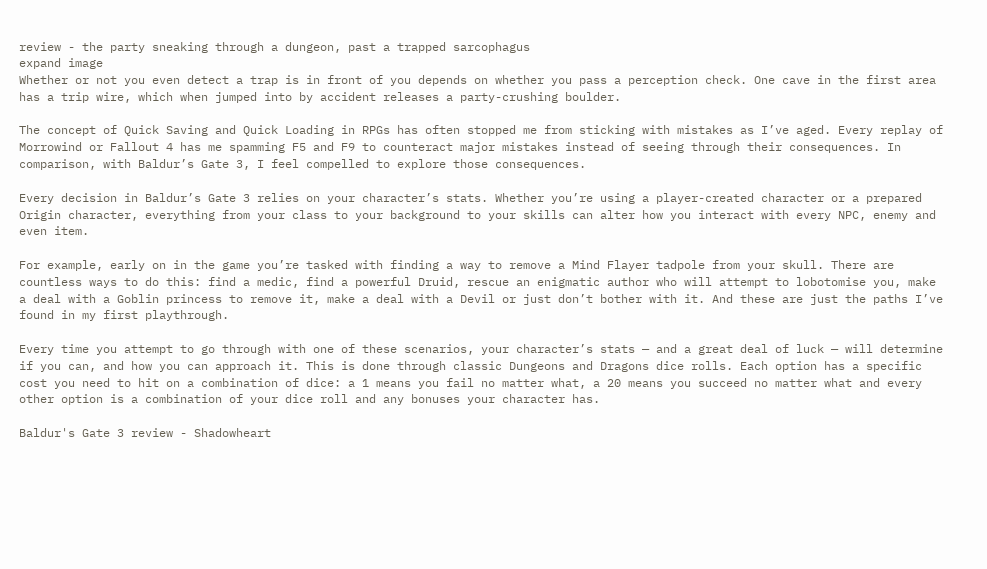review - the party sneaking through a dungeon, past a trapped sarcophagus
expand image
Whether or not you even detect a trap is in front of you depends on whether you pass a perception check. One cave in the first area has a trip wire, which when jumped into by accident releases a party-crushing boulder.

The concept of Quick Saving and Quick Loading in RPGs has often stopped me from sticking with mistakes as I’ve aged. Every replay of Morrowind or Fallout 4 has me spamming F5 and F9 to counteract major mistakes instead of seeing through their consequences. In comparison, with Baldur’s Gate 3, I feel compelled to explore those consequences.

Every decision in Baldur’s Gate 3 relies on your character’s stats. Whether you’re using a player-created character or a prepared Origin character, everything from your class to your background to your skills can alter how you interact with every NPC, enemy and even item.

For example, early on in the game you’re tasked with finding a way to remove a Mind Flayer tadpole from your skull. There are countless ways to do this: find a medic, find a powerful Druid, rescue an enigmatic author who will attempt to lobotomise you, make a deal with a Goblin princess to remove it, make a deal with a Devil or just don’t bother with it. And these are just the paths I’ve found in my first playthrough.

Every time you attempt to go through with one of these scenarios, your character’s stats — and a great deal of luck — will determine if you can, and how you can approach it. This is done through classic Dungeons and Dragons dice rolls. Each option has a specific cost you need to hit on a combination of dice: a 1 means you fail no matter what, a 20 means you succeed no matter what and every other option is a combination of your dice roll and any bonuses your character has.

Baldur's Gate 3 review - Shadowheart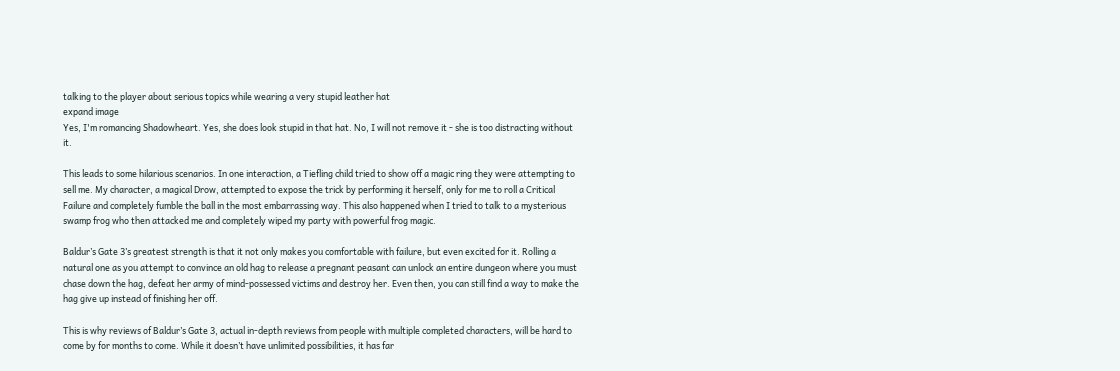talking to the player about serious topics while wearing a very stupid leather hat
expand image
Yes, I'm romancing Shadowheart. Yes, she does look stupid in that hat. No, I will not remove it - she is too distracting without it.

This leads to some hilarious scenarios. In one interaction, a Tiefling child tried to show off a magic ring they were attempting to sell me. My character, a magical Drow, attempted to expose the trick by performing it herself, only for me to roll a Critical Failure and completely fumble the ball in the most embarrassing way. This also happened when I tried to talk to a mysterious swamp frog who then attacked me and completely wiped my party with powerful frog magic.

Baldur’s Gate 3’s greatest strength is that it not only makes you comfortable with failure, but even excited for it. Rolling a natural one as you attempt to convince an old hag to release a pregnant peasant can unlock an entire dungeon where you must chase down the hag, defeat her army of mind-possessed victims and destroy her. Even then, you can still find a way to make the hag give up instead of finishing her off.

This is why reviews of Baldur’s Gate 3, actual in-depth reviews from people with multiple completed characters, will be hard to come by for months to come. While it doesn’t have unlimited possibilities, it has far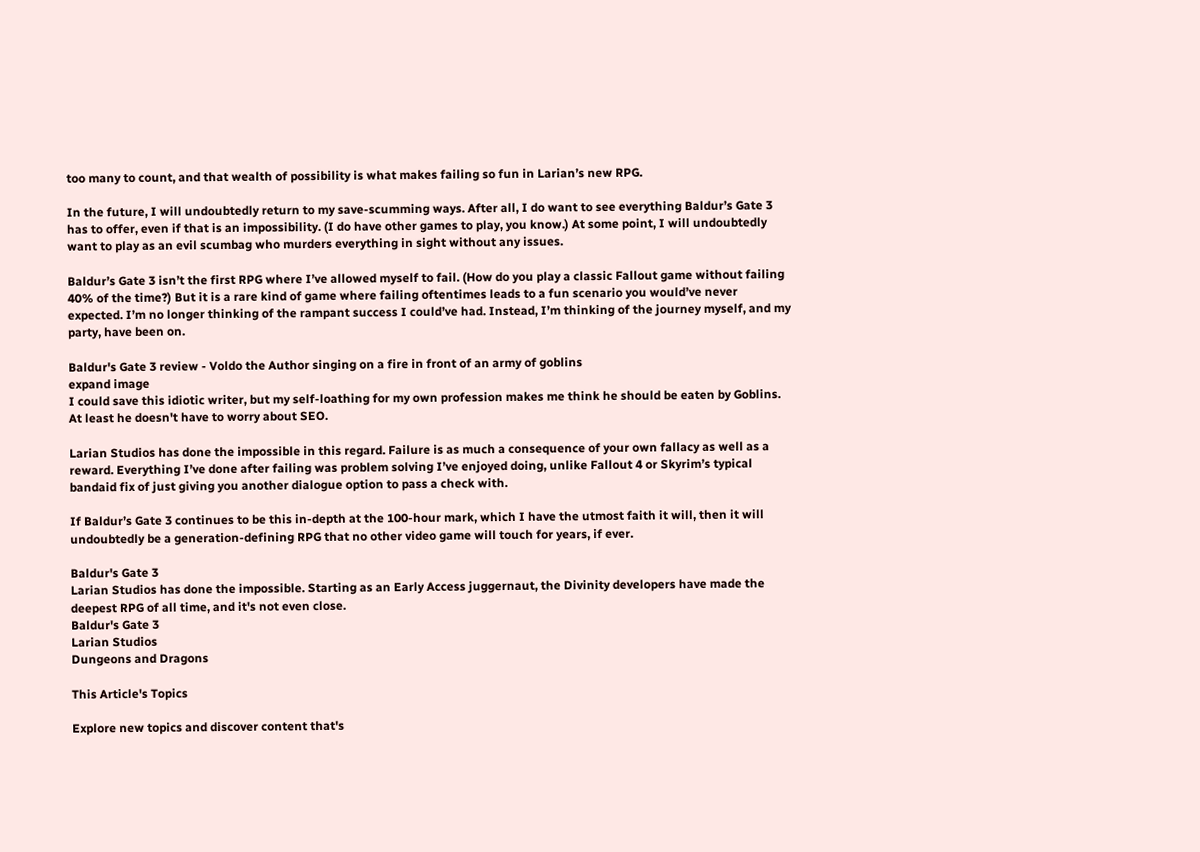too many to count, and that wealth of possibility is what makes failing so fun in Larian’s new RPG.

In the future, I will undoubtedly return to my save-scumming ways. After all, I do want to see everything Baldur’s Gate 3 has to offer, even if that is an impossibility. (I do have other games to play, you know.) At some point, I will undoubtedly want to play as an evil scumbag who murders everything in sight without any issues.

Baldur’s Gate 3 isn’t the first RPG where I’ve allowed myself to fail. (How do you play a classic Fallout game without failing 40% of the time?) But it is a rare kind of game where failing oftentimes leads to a fun scenario you would’ve never expected. I’m no longer thinking of the rampant success I could’ve had. Instead, I’m thinking of the journey myself, and my party, have been on.

Baldur's Gate 3 review - Voldo the Author singing on a fire in front of an army of goblins
expand image
I could save this idiotic writer, but my self-loathing for my own profession makes me think he should be eaten by Goblins. At least he doesn't have to worry about SEO.

Larian Studios has done the impossible in this regard. Failure is as much a consequence of your own fallacy as well as a reward. Everything I’ve done after failing was problem solving I’ve enjoyed doing, unlike Fallout 4 or Skyrim’s typical bandaid fix of just giving you another dialogue option to pass a check with.

If Baldur’s Gate 3 continues to be this in-depth at the 100-hour mark, which I have the utmost faith it will, then it will undoubtedly be a generation-defining RPG that no other video game will touch for years, if ever.

Baldur's Gate 3
Larian Studios has done the impossible. Starting as an Early Access juggernaut, the Divinity developers have made the deepest RPG of all time, and it's not even close.
Baldur's Gate 3
Larian Studios
Dungeons and Dragons

This Article's Topics

Explore new topics and discover content that's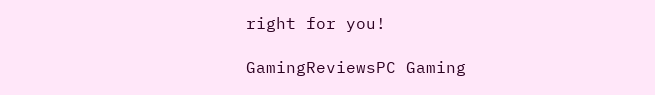right for you!

GamingReviewsPC Gaming